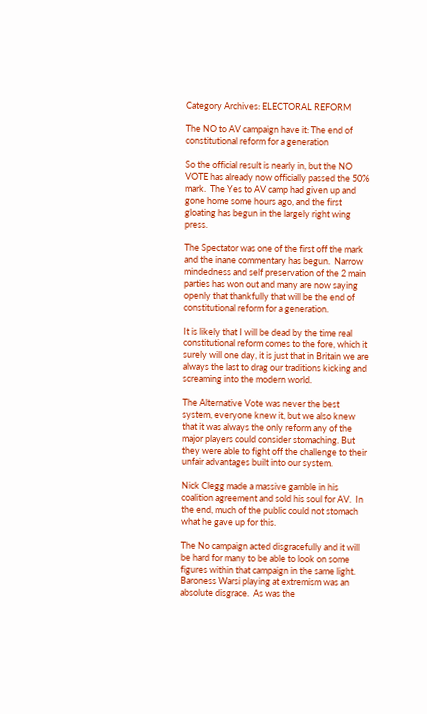Category Archives: ELECTORAL REFORM

The NO to AV campaign have it: The end of constitutional reform for a generation

So the official result is nearly in, but the NO VOTE has already now officially passed the 50% mark.  The Yes to AV camp had given up and gone home some hours ago, and the first gloating has begun in the largely right wing press.

The Spectator was one of the first off the mark and the inane commentary has begun.  Narrow mindedness and self preservation of the 2 main parties has won out and many are now saying openly that thankfully that will be the end of constitutional reform for a generation.

It is likely that I will be dead by the time real constitutional reform comes to the fore, which it surely will one day, it is just that in Britain we are always the last to drag our traditions kicking and screaming into the modern world.

The Alternative Vote was never the best system, everyone knew it, but we also knew that it was always the only reform any of the major players could consider stomaching. But they were able to fight off the challenge to their unfair advantages built into our system.

Nick Clegg made a massive gamble in his coalition agreement and sold his soul for AV.  In the end, much of the public could not stomach what he gave up for this.

The No campaign acted disgracefully and it will be hard for many to be able to look on some figures within that campaign in the same light.  Baroness Warsi playing at extremism was an absolute disgrace.  As was the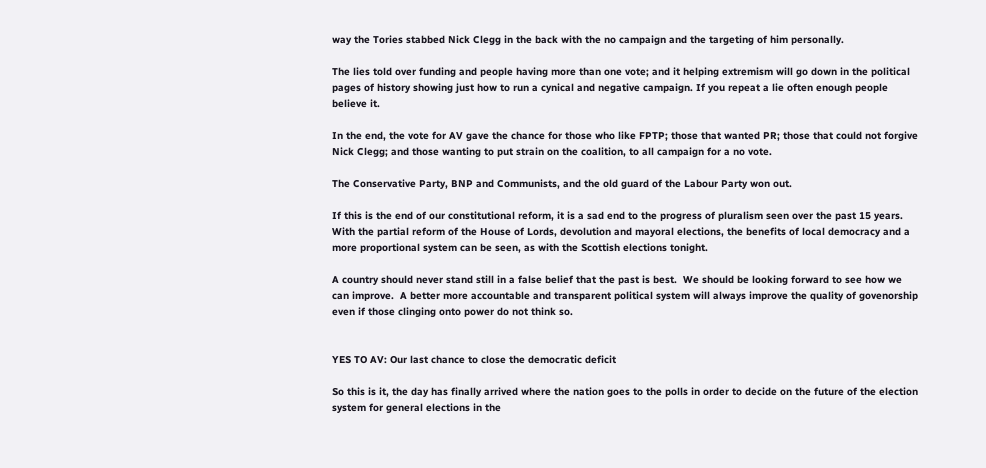way the Tories stabbed Nick Clegg in the back with the no campaign and the targeting of him personally.

The lies told over funding and people having more than one vote; and it helping extremism will go down in the political pages of history showing just how to run a cynical and negative campaign. If you repeat a lie often enough people believe it.

In the end, the vote for AV gave the chance for those who like FPTP; those that wanted PR; those that could not forgive Nick Clegg; and those wanting to put strain on the coalition, to all campaign for a no vote.

The Conservative Party, BNP and Communists, and the old guard of the Labour Party won out.

If this is the end of our constitutional reform, it is a sad end to the progress of pluralism seen over the past 15 years.  With the partial reform of the House of Lords, devolution and mayoral elections, the benefits of local democracy and a more proportional system can be seen, as with the Scottish elections tonight.

A country should never stand still in a false belief that the past is best.  We should be looking forward to see how we can improve.  A better more accountable and transparent political system will always improve the quality of govenorship   even if those clinging onto power do not think so.


YES TO AV: Our last chance to close the democratic deficit

So this is it, the day has finally arrived where the nation goes to the polls in order to decide on the future of the election system for general elections in the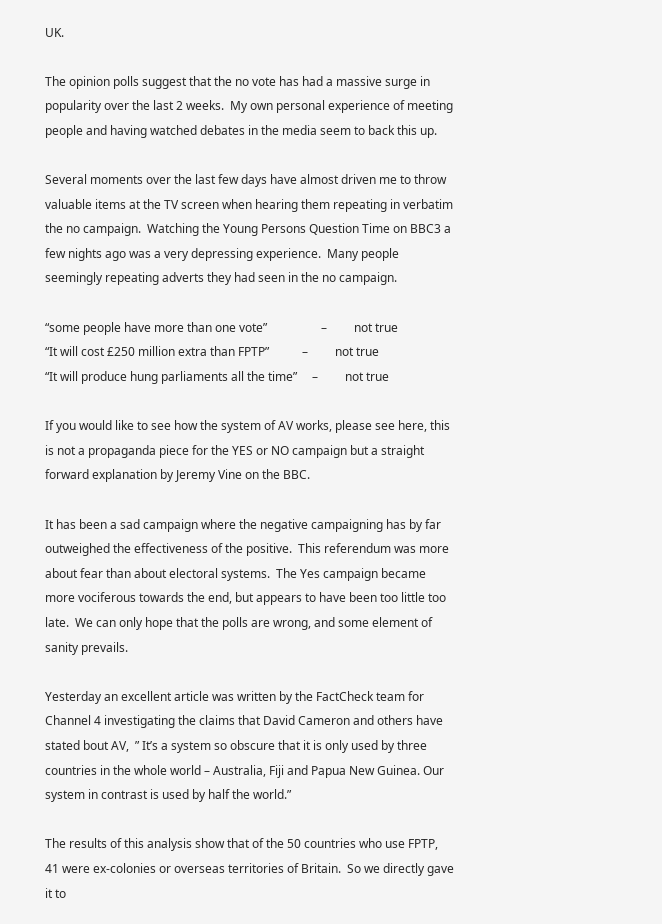UK.

The opinion polls suggest that the no vote has had a massive surge in popularity over the last 2 weeks.  My own personal experience of meeting people and having watched debates in the media seem to back this up.

Several moments over the last few days have almost driven me to throw valuable items at the TV screen when hearing them repeating in verbatim the no campaign.  Watching the Young Persons Question Time on BBC3 a few nights ago was a very depressing experience.  Many people seemingly repeating adverts they had seen in the no campaign.

“some people have more than one vote”                  –         not true
“It will cost £250 million extra than FPTP”           –         not true
“It will produce hung parliaments all the time”     –         not true

If you would like to see how the system of AV works, please see here, this is not a propaganda piece for the YES or NO campaign but a straight forward explanation by Jeremy Vine on the BBC.

It has been a sad campaign where the negative campaigning has by far outweighed the effectiveness of the positive.  This referendum was more about fear than about electoral systems.  The Yes campaign became more vociferous towards the end, but appears to have been too little too late.  We can only hope that the polls are wrong, and some element of sanity prevails.

Yesterday an excellent article was written by the FactCheck team for Channel 4 investigating the claims that David Cameron and others have stated bout AV,  ” It’s a system so obscure that it is only used by three countries in the whole world – Australia, Fiji and Papua New Guinea. Our system in contrast is used by half the world.”

The results of this analysis show that of the 50 countries who use FPTP, 41 were ex-colonies or overseas territories of Britain.  So we directly gave it to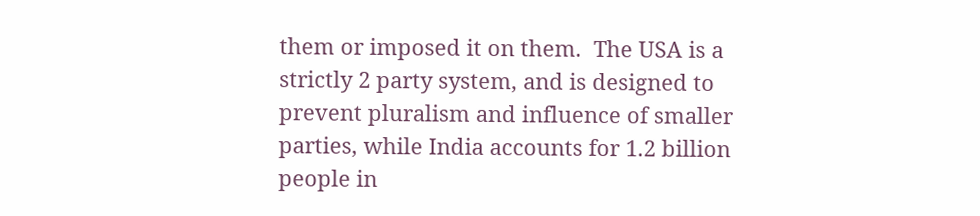them or imposed it on them.  The USA is a strictly 2 party system, and is designed to prevent pluralism and influence of smaller parties, while India accounts for 1.2 billion people in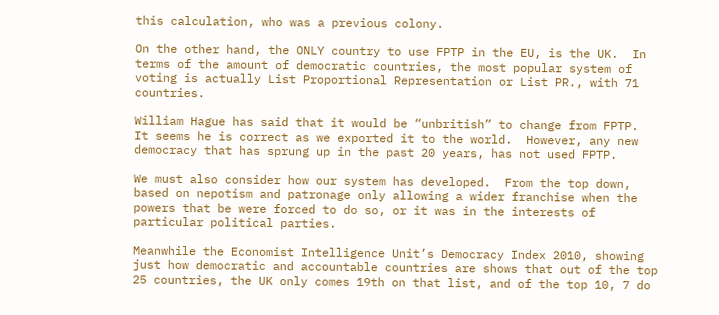this calculation, who was a previous colony.

On the other hand, the ONLY country to use FPTP in the EU, is the UK.  In terms of the amount of democratic countries, the most popular system of voting is actually List Proportional Representation or List PR., with 71 countries.

William Hague has said that it would be “unbritish” to change from FPTP.  It seems he is correct as we exported it to the world.  However, any new democracy that has sprung up in the past 20 years, has not used FPTP.

We must also consider how our system has developed.  From the top down, based on nepotism and patronage only allowing a wider franchise when the powers that be were forced to do so, or it was in the interests of particular political parties.

Meanwhile the Economist Intelligence Unit’s Democracy Index 2010, showing just how democratic and accountable countries are shows that out of the top 25 countries, the UK only comes 19th on that list, and of the top 10, 7 do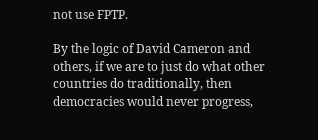not use FPTP.

By the logic of David Cameron and others, if we are to just do what other countries do traditionally, then democracies would never progress,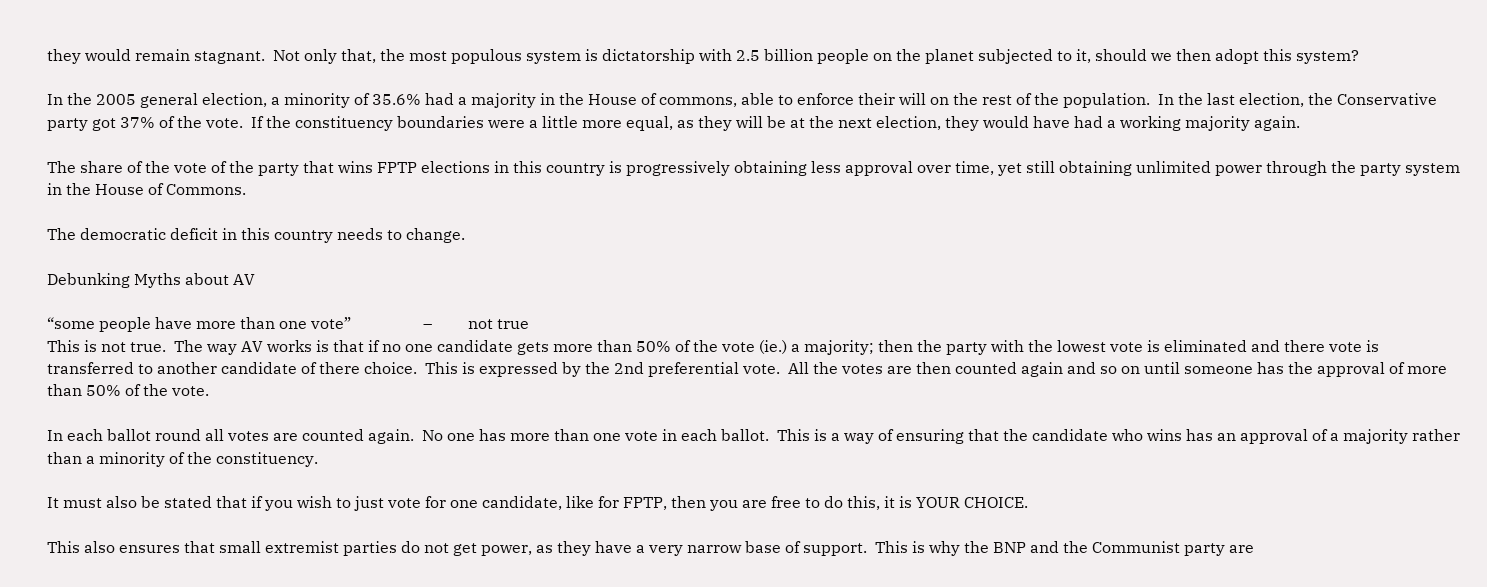they would remain stagnant.  Not only that, the most populous system is dictatorship with 2.5 billion people on the planet subjected to it, should we then adopt this system?

In the 2005 general election, a minority of 35.6% had a majority in the House of commons, able to enforce their will on the rest of the population.  In the last election, the Conservative party got 37% of the vote.  If the constituency boundaries were a little more equal, as they will be at the next election, they would have had a working majority again.

The share of the vote of the party that wins FPTP elections in this country is progressively obtaining less approval over time, yet still obtaining unlimited power through the party system in the House of Commons.

The democratic deficit in this country needs to change.

Debunking Myths about AV

“some people have more than one vote”                  –         not true
This is not true.  The way AV works is that if no one candidate gets more than 50% of the vote (ie.) a majority; then the party with the lowest vote is eliminated and there vote is transferred to another candidate of there choice.  This is expressed by the 2nd preferential vote.  All the votes are then counted again and so on until someone has the approval of more than 50% of the vote.

In each ballot round all votes are counted again.  No one has more than one vote in each ballot.  This is a way of ensuring that the candidate who wins has an approval of a majority rather than a minority of the constituency.

It must also be stated that if you wish to just vote for one candidate, like for FPTP, then you are free to do this, it is YOUR CHOICE.

This also ensures that small extremist parties do not get power, as they have a very narrow base of support.  This is why the BNP and the Communist party are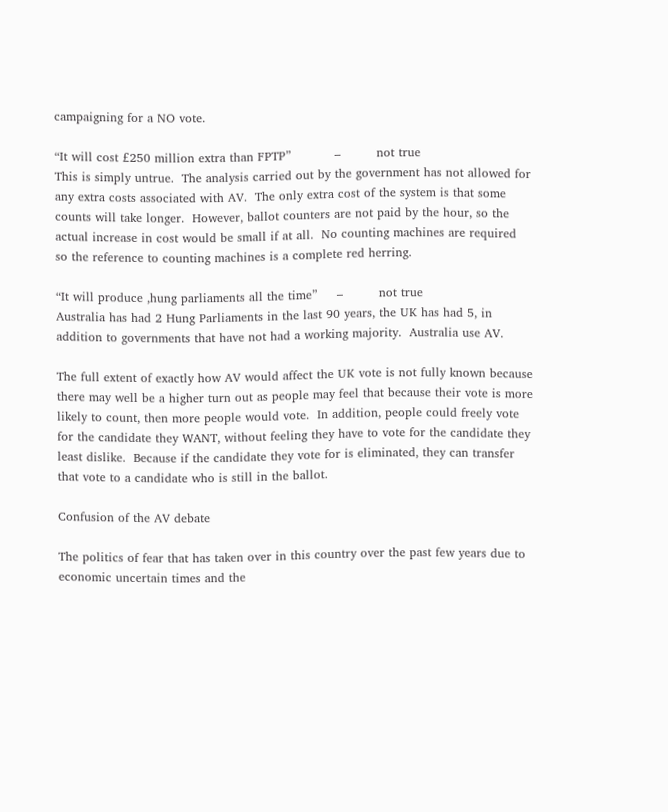campaigning for a NO vote.

“It will cost £250 million extra than FPTP”           –         not true
This is simply untrue.  The analysis carried out by the government has not allowed for any extra costs associated with AV.  The only extra cost of the system is that some counts will take longer.  However, ballot counters are not paid by the hour, so the actual increase in cost would be small if at all.  No counting machines are required so the reference to counting machines is a complete red herring.

“It will produce ,hung parliaments all the time”     –         not true
Australia has had 2 Hung Parliaments in the last 90 years, the UK has had 5, in addition to governments that have not had a working majority.  Australia use AV.

The full extent of exactly how AV would affect the UK vote is not fully known because there may well be a higher turn out as people may feel that because their vote is more likely to count, then more people would vote.  In addition, people could freely vote for the candidate they WANT, without feeling they have to vote for the candidate they least dislike.  Because if the candidate they vote for is eliminated, they can transfer that vote to a candidate who is still in the ballot.

Confusion of the AV debate

The politics of fear that has taken over in this country over the past few years due to economic uncertain times and the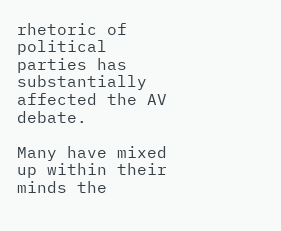rhetoric of political parties has substantially affected the AV debate.

Many have mixed up within their minds the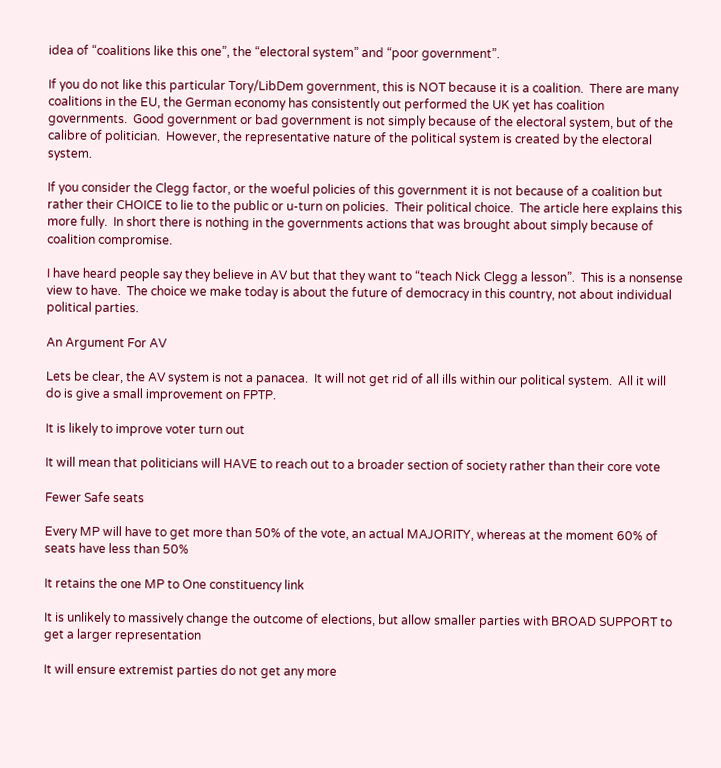idea of “coalitions like this one”, the “electoral system” and “poor government”.

If you do not like this particular Tory/LibDem government, this is NOT because it is a coalition.  There are many coalitions in the EU, the German economy has consistently out performed the UK yet has coalition governments.  Good government or bad government is not simply because of the electoral system, but of the calibre of politician.  However, the representative nature of the political system is created by the electoral system.

If you consider the Clegg factor, or the woeful policies of this government it is not because of a coalition but rather their CHOICE to lie to the public or u-turn on policies.  Their political choice.  The article here explains this more fully.  In short there is nothing in the governments actions that was brought about simply because of coalition compromise.

I have heard people say they believe in AV but that they want to “teach Nick Clegg a lesson”.  This is a nonsense view to have.  The choice we make today is about the future of democracy in this country, not about individual political parties.

An Argument For AV

Lets be clear, the AV system is not a panacea.  It will not get rid of all ills within our political system.  All it will do is give a small improvement on FPTP.

It is likely to improve voter turn out

It will mean that politicians will HAVE to reach out to a broader section of society rather than their core vote

Fewer Safe seats

Every MP will have to get more than 50% of the vote, an actual MAJORITY, whereas at the moment 60% of seats have less than 50%

It retains the one MP to One constituency link

It is unlikely to massively change the outcome of elections, but allow smaller parties with BROAD SUPPORT to get a larger representation

It will ensure extremist parties do not get any more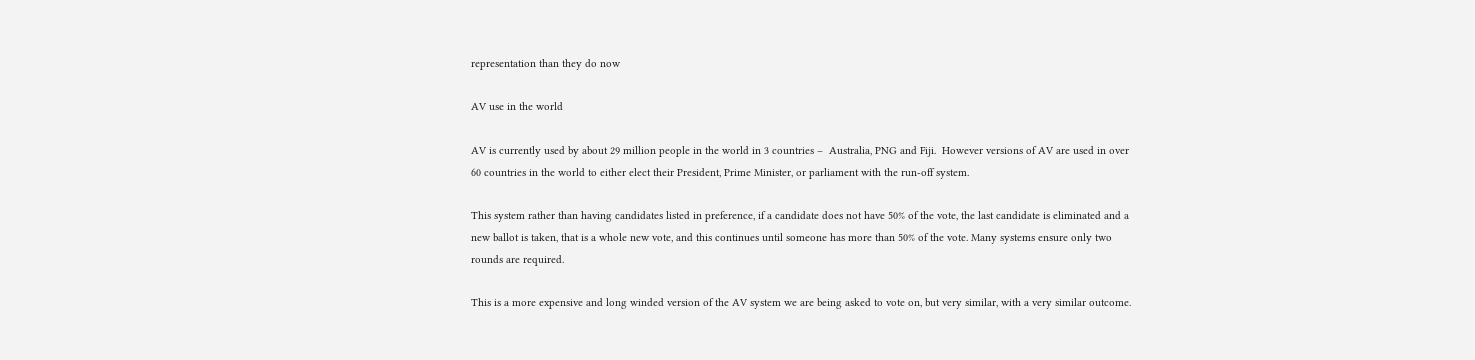representation than they do now

AV use in the world

AV is currently used by about 29 million people in the world in 3 countries –  Australia, PNG and Fiji.  However versions of AV are used in over 60 countries in the world to either elect their President, Prime Minister, or parliament with the run-off system.

This system rather than having candidates listed in preference, if a candidate does not have 50% of the vote, the last candidate is eliminated and a new ballot is taken, that is a whole new vote, and this continues until someone has more than 50% of the vote. Many systems ensure only two rounds are required.

This is a more expensive and long winded version of the AV system we are being asked to vote on, but very similar, with a very similar outcome.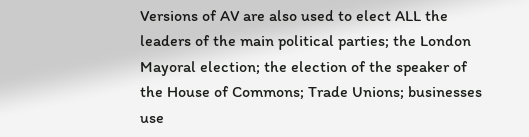Versions of AV are also used to elect ALL the leaders of the main political parties; the London Mayoral election; the election of the speaker of the House of Commons; Trade Unions; businesses use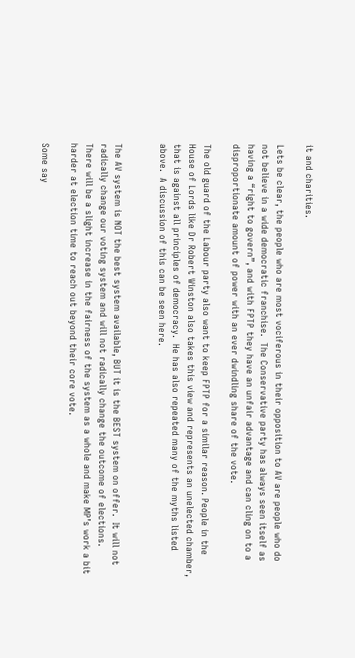it and charities.

Lets be clear, the people who are most vociferous in their opposition to AV are people who do not believe in a wide democratic franchise.  The Conservative party has always seen itself as having a “right to govern”, and with FPTP they have an unfair advantage and can cling on to a disproportionate amount of power with an ever dwindling share of the vote.

The old guard of the Labour party also want to keep FPTP for a similar reason. People in the House of Lords like Dr Robert Winston also takes this view and represents an unelected chamber, that is against all principles of democracy.  He has also repeated many of the myths listed above.  A discussion of this can be seen here.


The AV system is NOT the best system available, BUT it is the BEST system on offer.  It will not radically change our voting system and will not radically change the outcome of elections.  There will be a slight increase in the fairness of the system as a whole and make MP’s work a bit harder at election time to reach out beyond their core vote.

Some say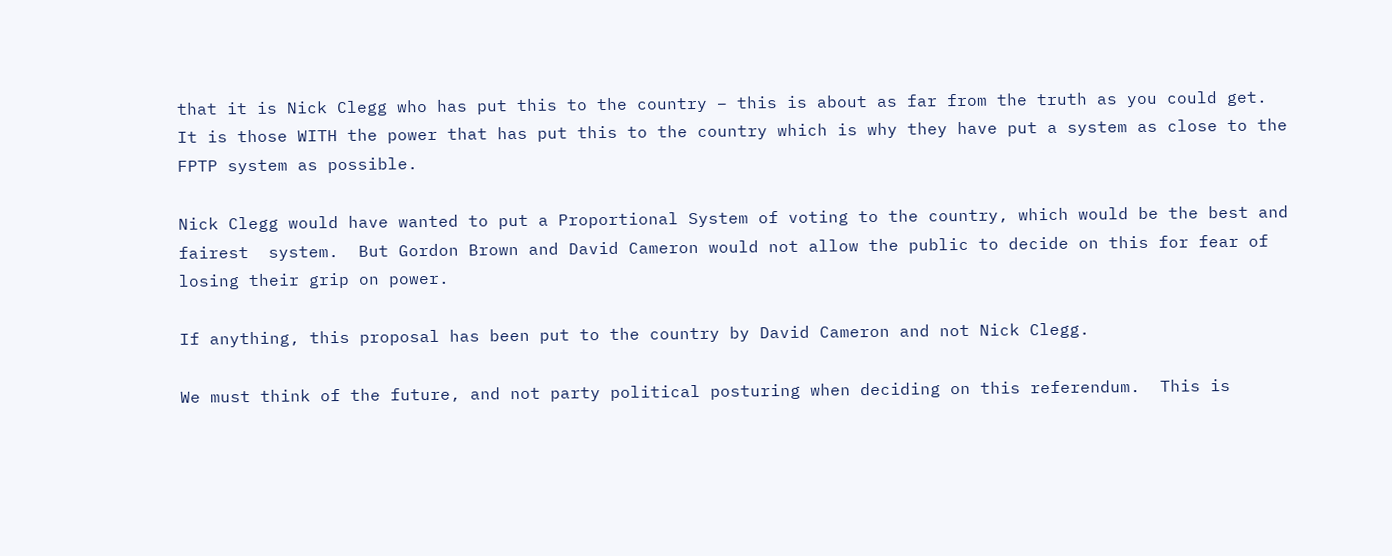that it is Nick Clegg who has put this to the country – this is about as far from the truth as you could get.  It is those WITH the power that has put this to the country which is why they have put a system as close to the FPTP system as possible.

Nick Clegg would have wanted to put a Proportional System of voting to the country, which would be the best and fairest  system.  But Gordon Brown and David Cameron would not allow the public to decide on this for fear of losing their grip on power.

If anything, this proposal has been put to the country by David Cameron and not Nick Clegg.

We must think of the future, and not party political posturing when deciding on this referendum.  This is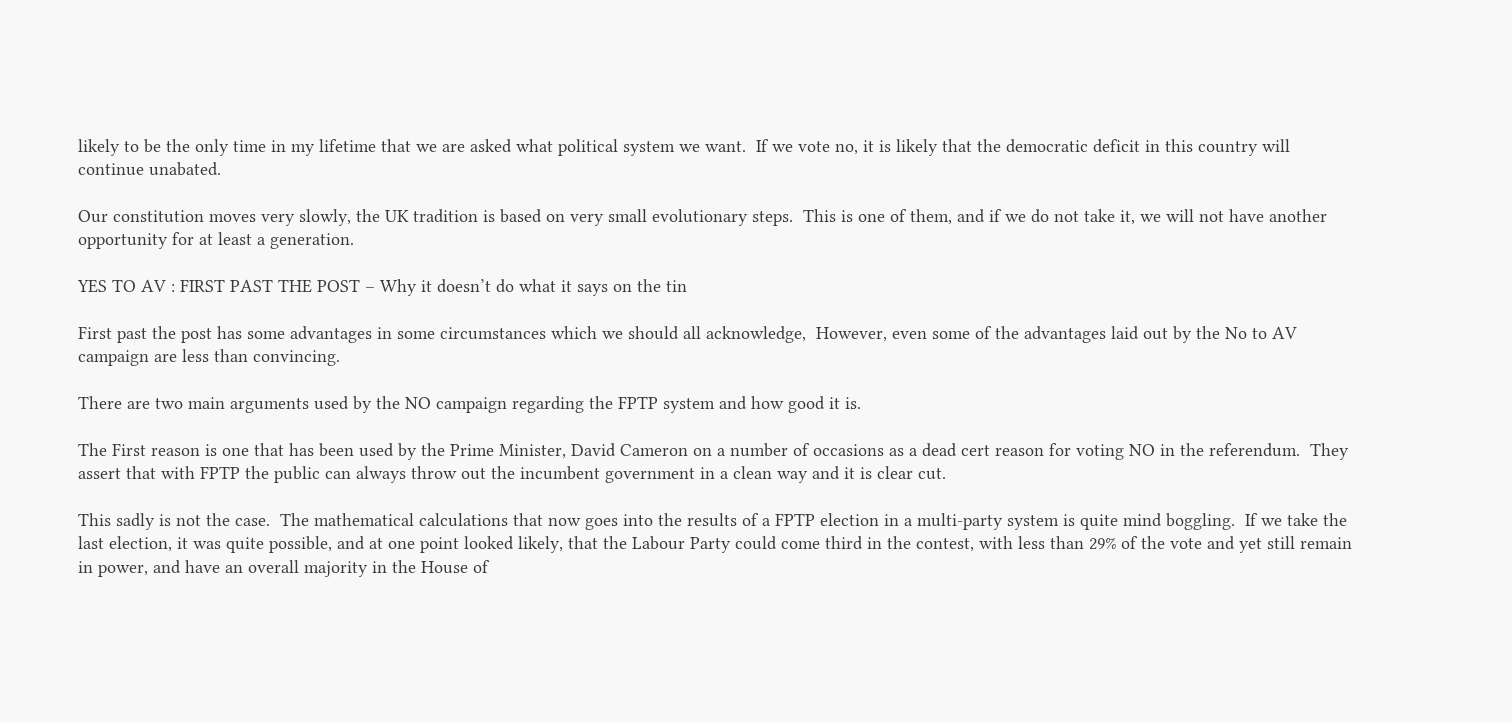likely to be the only time in my lifetime that we are asked what political system we want.  If we vote no, it is likely that the democratic deficit in this country will continue unabated.

Our constitution moves very slowly, the UK tradition is based on very small evolutionary steps.  This is one of them, and if we do not take it, we will not have another opportunity for at least a generation.

YES TO AV : FIRST PAST THE POST – Why it doesn’t do what it says on the tin

First past the post has some advantages in some circumstances which we should all acknowledge,  However, even some of the advantages laid out by the No to AV campaign are less than convincing.

There are two main arguments used by the NO campaign regarding the FPTP system and how good it is.

The First reason is one that has been used by the Prime Minister, David Cameron on a number of occasions as a dead cert reason for voting NO in the referendum.  They assert that with FPTP the public can always throw out the incumbent government in a clean way and it is clear cut.

This sadly is not the case.  The mathematical calculations that now goes into the results of a FPTP election in a multi-party system is quite mind boggling.  If we take the last election, it was quite possible, and at one point looked likely, that the Labour Party could come third in the contest, with less than 29% of the vote and yet still remain in power, and have an overall majority in the House of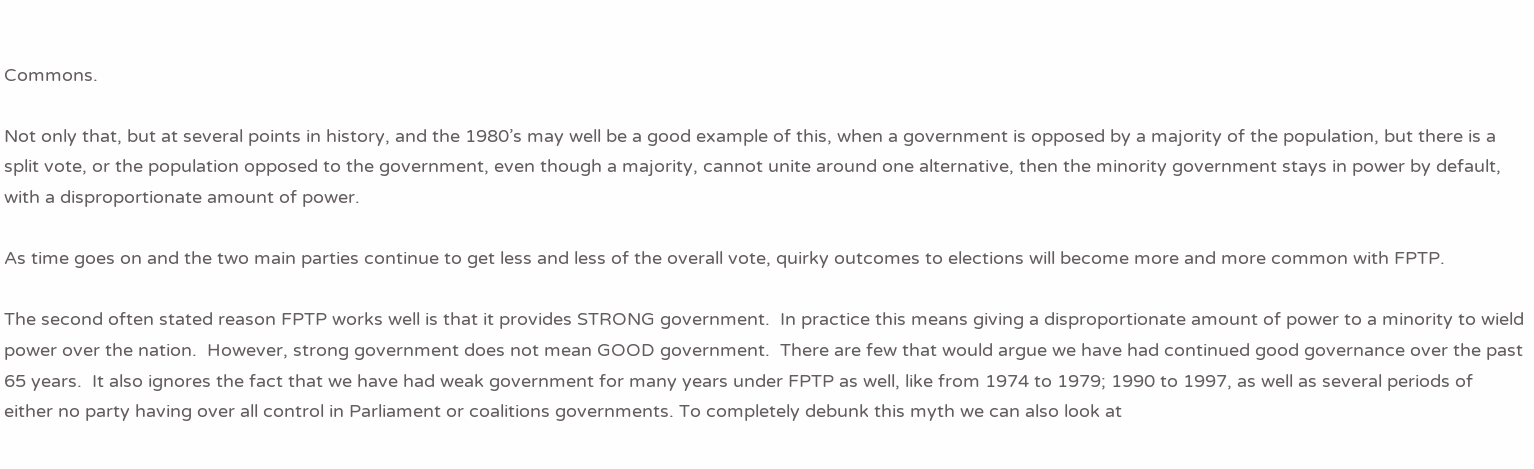Commons.

Not only that, but at several points in history, and the 1980’s may well be a good example of this, when a government is opposed by a majority of the population, but there is a split vote, or the population opposed to the government, even though a majority, cannot unite around one alternative, then the minority government stays in power by default, with a disproportionate amount of power.

As time goes on and the two main parties continue to get less and less of the overall vote, quirky outcomes to elections will become more and more common with FPTP.

The second often stated reason FPTP works well is that it provides STRONG government.  In practice this means giving a disproportionate amount of power to a minority to wield power over the nation.  However, strong government does not mean GOOD government.  There are few that would argue we have had continued good governance over the past 65 years.  It also ignores the fact that we have had weak government for many years under FPTP as well, like from 1974 to 1979; 1990 to 1997, as well as several periods of either no party having over all control in Parliament or coalitions governments. To completely debunk this myth we can also look at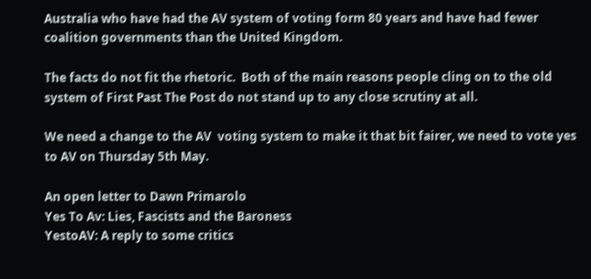Australia who have had the AV system of voting form 80 years and have had fewer  coalition governments than the United Kingdom.

The facts do not fit the rhetoric.  Both of the main reasons people cling on to the old system of First Past The Post do not stand up to any close scrutiny at all.

We need a change to the AV  voting system to make it that bit fairer, we need to vote yes to AV on Thursday 5th May.

An open letter to Dawn Primarolo
Yes To Av: Lies, Fascists and the Baroness
YestoAV: A reply to some critics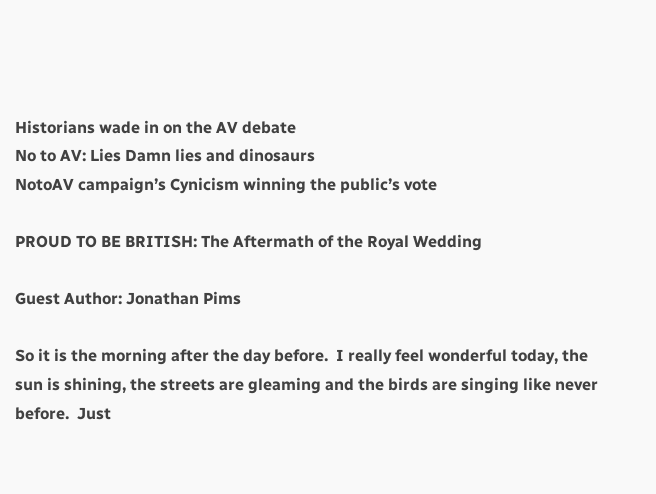Historians wade in on the AV debate
No to AV: Lies Damn lies and dinosaurs
NotoAV campaign’s Cynicism winning the public’s vote

PROUD TO BE BRITISH: The Aftermath of the Royal Wedding

Guest Author: Jonathan Pims

So it is the morning after the day before.  I really feel wonderful today, the sun is shining, the streets are gleaming and the birds are singing like never before.  Just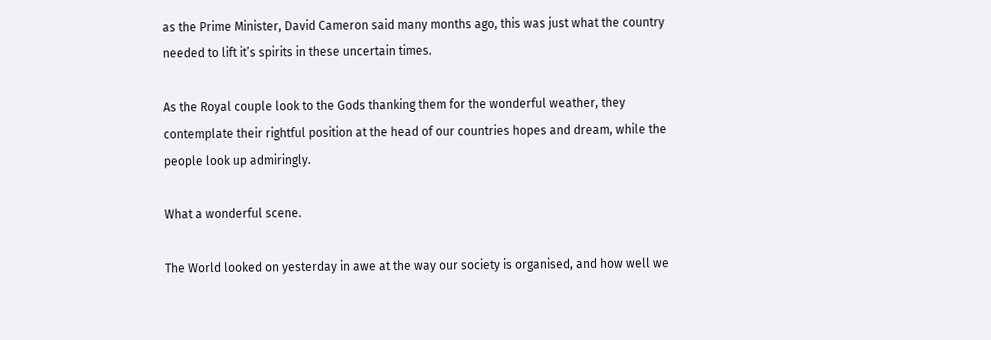as the Prime Minister, David Cameron said many months ago, this was just what the country needed to lift it’s spirits in these uncertain times.

As the Royal couple look to the Gods thanking them for the wonderful weather, they contemplate their rightful position at the head of our countries hopes and dream, while the people look up admiringly.

What a wonderful scene.

The World looked on yesterday in awe at the way our society is organised, and how well we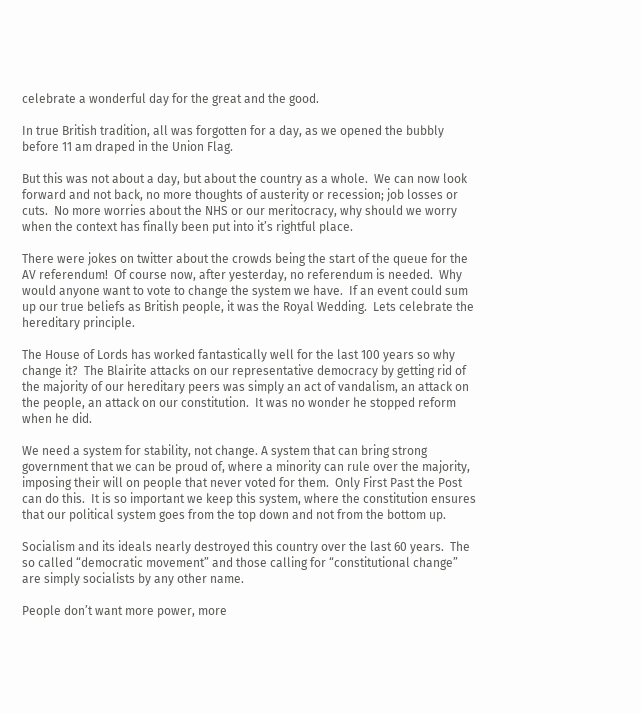celebrate a wonderful day for the great and the good.

In true British tradition, all was forgotten for a day, as we opened the bubbly before 11 am draped in the Union Flag.

But this was not about a day, but about the country as a whole.  We can now look forward and not back, no more thoughts of austerity or recession; job losses or cuts.  No more worries about the NHS or our meritocracy, why should we worry when the context has finally been put into it’s rightful place.

There were jokes on twitter about the crowds being the start of the queue for the AV referendum!  Of course now, after yesterday, no referendum is needed.  Why would anyone want to vote to change the system we have.  If an event could sum up our true beliefs as British people, it was the Royal Wedding.  Lets celebrate the hereditary principle.

The House of Lords has worked fantastically well for the last 100 years so why change it?  The Blairite attacks on our representative democracy by getting rid of the majority of our hereditary peers was simply an act of vandalism, an attack on the people, an attack on our constitution.  It was no wonder he stopped reform when he did.

We need a system for stability, not change. A system that can bring strong government that we can be proud of, where a minority can rule over the majority, imposing their will on people that never voted for them.  Only First Past the Post can do this.  It is so important we keep this system, where the constitution ensures that our political system goes from the top down and not from the bottom up.

Socialism and its ideals nearly destroyed this country over the last 60 years.  The so called “democratic movement” and those calling for “constitutional change” are simply socialists by any other name.

People don’t want more power, more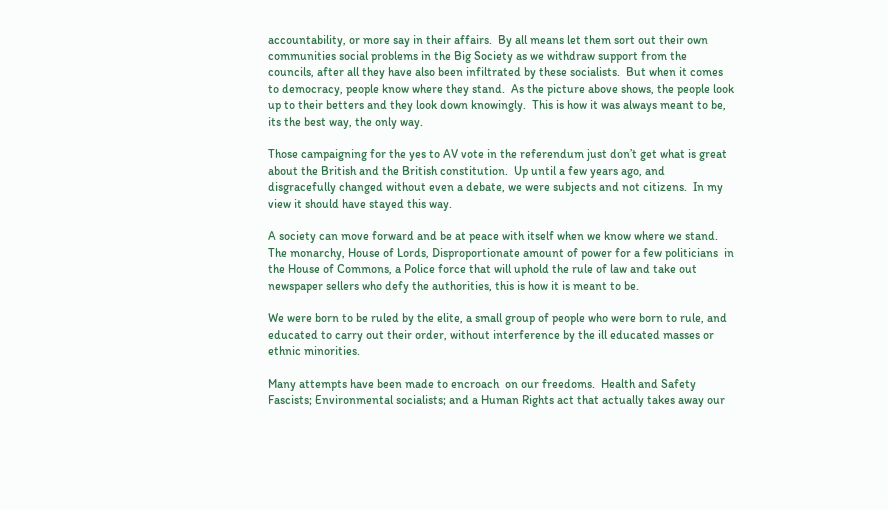accountability, or more say in their affairs.  By all means let them sort out their own communities social problems in the Big Society as we withdraw support from the councils, after all they have also been infiltrated by these socialists.  But when it comes to democracy, people know where they stand.  As the picture above shows, the people look up to their betters and they look down knowingly.  This is how it was always meant to be, its the best way, the only way.

Those campaigning for the yes to AV vote in the referendum just don’t get what is great about the British and the British constitution.  Up until a few years ago, and disgracefully changed without even a debate, we were subjects and not citizens.  In my view it should have stayed this way.

A society can move forward and be at peace with itself when we know where we stand.  The monarchy, House of Lords, Disproportionate amount of power for a few politicians  in the House of Commons, a Police force that will uphold the rule of law and take out newspaper sellers who defy the authorities, this is how it is meant to be.

We were born to be ruled by the elite, a small group of people who were born to rule, and educated to carry out their order, without interference by the ill educated masses or ethnic minorities.

Many attempts have been made to encroach  on our freedoms.  Health and Safety Fascists; Environmental socialists; and a Human Rights act that actually takes away our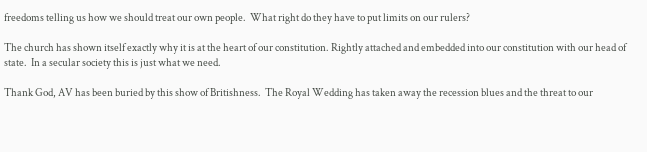freedoms telling us how we should treat our own people.  What right do they have to put limits on our rulers?

The church has shown itself exactly why it is at the heart of our constitution. Rightly attached and embedded into our constitution with our head of state.  In a secular society this is just what we need.

Thank God, AV has been buried by this show of Britishness.  The Royal Wedding has taken away the recession blues and the threat to our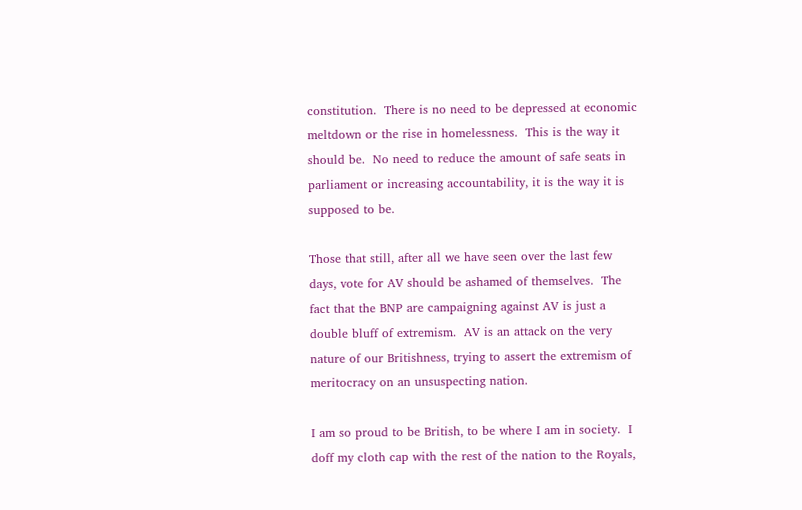constitution.  There is no need to be depressed at economic meltdown or the rise in homelessness.  This is the way it should be.  No need to reduce the amount of safe seats in parliament or increasing accountability, it is the way it is supposed to be.

Those that still, after all we have seen over the last few days, vote for AV should be ashamed of themselves.  The fact that the BNP are campaigning against AV is just a double bluff of extremism.  AV is an attack on the very nature of our Britishness, trying to assert the extremism of meritocracy on an unsuspecting nation.

I am so proud to be British, to be where I am in society.  I doff my cloth cap with the rest of the nation to the Royals,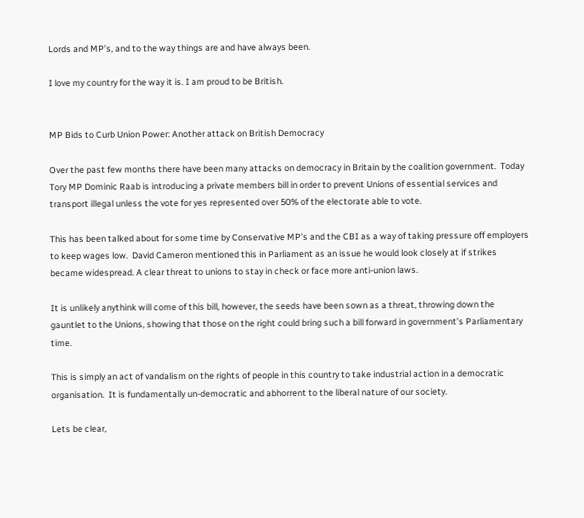Lords and MP’s, and to the way things are and have always been.

I love my country for the way it is. I am proud to be British.


MP Bids to Curb Union Power: Another attack on British Democracy

Over the past few months there have been many attacks on democracy in Britain by the coalition government.  Today Tory MP Dominic Raab is introducing a private members bill in order to prevent Unions of essential services and transport illegal unless the vote for yes represented over 50% of the electorate able to vote.

This has been talked about for some time by Conservative MP’s and the CBI as a way of taking pressure off employers to keep wages low.  David Cameron mentioned this in Parliament as an issue he would look closely at if strikes became widespread. A clear threat to unions to stay in check or face more anti-union laws.

It is unlikely anythink will come of this bill, however, the seeds have been sown as a threat, throwing down the gauntlet to the Unions, showing that those on the right could bring such a bill forward in government’s Parliamentary time.

This is simply an act of vandalism on the rights of people in this country to take industrial action in a democratic organisation.  It is fundamentally un-democratic and abhorrent to the liberal nature of our society.

Lets be clear,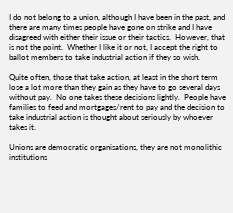I do not belong to a union, although I have been in the past, and there are many times people have gone on strike and I have disagreed with either their issue or their tactics.  However, that is not the point.  Whether I like it or not, I accept the right to ballot members to take industrial action if they so wish.

Quite often, those that take action, at least in the short term lose a lot more than they gain as they have to go several days without pay.  No one takes these decisions lightly.  People have families to feed and mortgages/rent to pay and the decision to take industrial action is thought about seriously by whoever takes it.

Unions are democratic organisations, they are not monolithic institutions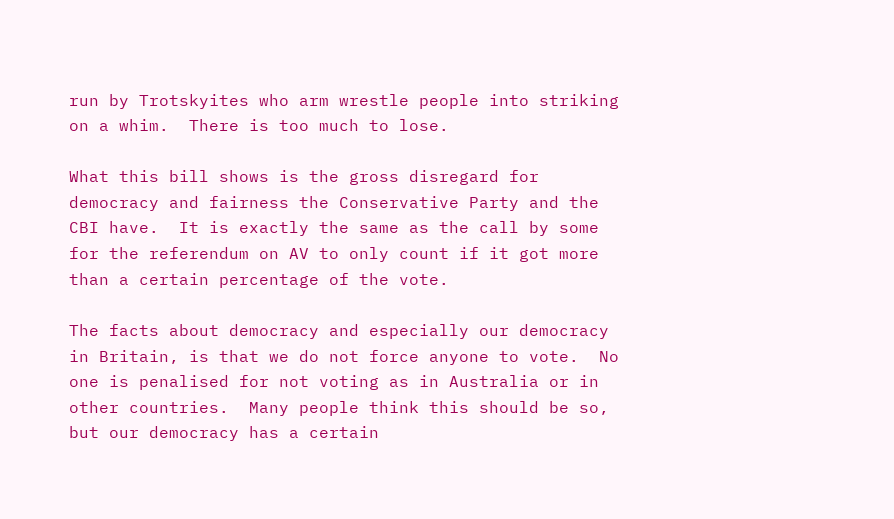run by Trotskyites who arm wrestle people into striking on a whim.  There is too much to lose.

What this bill shows is the gross disregard for democracy and fairness the Conservative Party and the CBI have.  It is exactly the same as the call by some for the referendum on AV to only count if it got more than a certain percentage of the vote.

The facts about democracy and especially our democracy in Britain, is that we do not force anyone to vote.  No one is penalised for not voting as in Australia or in other countries.  Many people think this should be so, but our democracy has a certain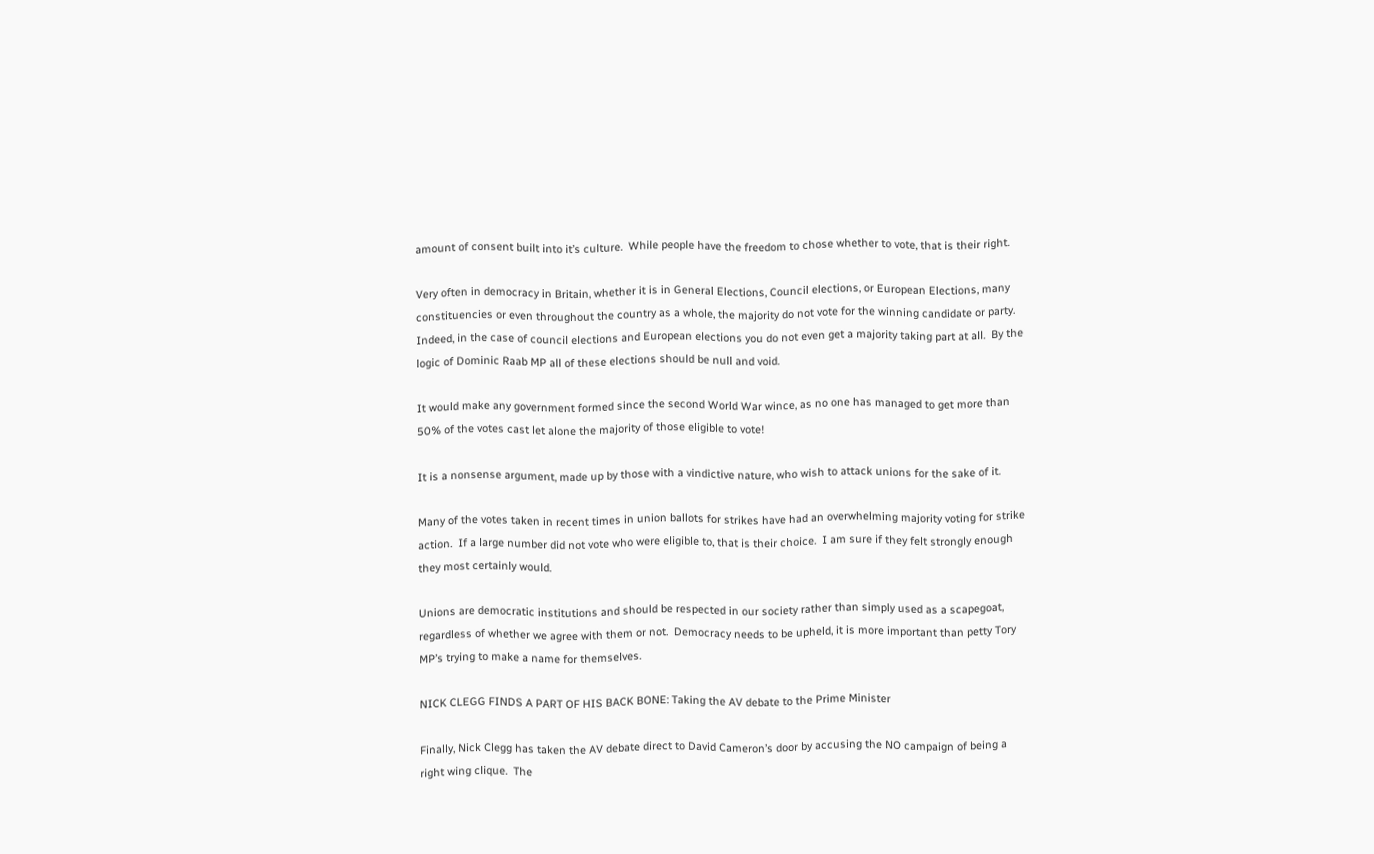amount of consent built into it’s culture.  While people have the freedom to chose whether to vote, that is their right.

Very often in democracy in Britain, whether it is in General Elections, Council elections, or European Elections, many constituencies or even throughout the country as a whole, the majority do not vote for the winning candidate or party.  Indeed, in the case of council elections and European elections you do not even get a majority taking part at all.  By the logic of Dominic Raab MP all of these elections should be null and void.

It would make any government formed since the second World War wince, as no one has managed to get more than 50% of the votes cast let alone the majority of those eligible to vote!

It is a nonsense argument, made up by those with a vindictive nature, who wish to attack unions for the sake of it.

Many of the votes taken in recent times in union ballots for strikes have had an overwhelming majority voting for strike action.  If a large number did not vote who were eligible to, that is their choice.  I am sure if they felt strongly enough they most certainly would.

Unions are democratic institutions and should be respected in our society rather than simply used as a scapegoat, regardless of whether we agree with them or not.  Democracy needs to be upheld, it is more important than petty Tory MP’s trying to make a name for themselves.

NICK CLEGG FINDS A PART OF HIS BACK BONE: Taking the AV debate to the Prime Minister

Finally, Nick Clegg has taken the AV debate direct to David Cameron’s door by accusing the NO campaign of being a right wing clique.  The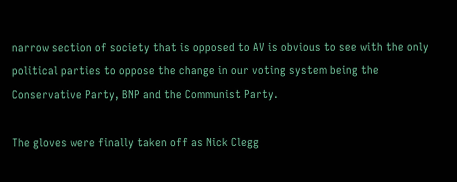narrow section of society that is opposed to AV is obvious to see with the only political parties to oppose the change in our voting system being the Conservative Party, BNP and the Communist Party.

The gloves were finally taken off as Nick Clegg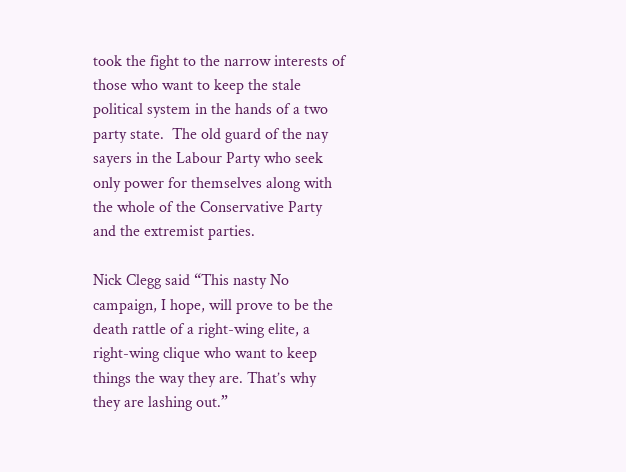took the fight to the narrow interests of those who want to keep the stale political system in the hands of a two party state.  The old guard of the nay sayers in the Labour Party who seek only power for themselves along with the whole of the Conservative Party and the extremist parties.

Nick Clegg said “This nasty No campaign, I hope, will prove to be the death rattle of a right-wing elite, a right-wing clique who want to keep things the way they are. That’s why they are lashing out.”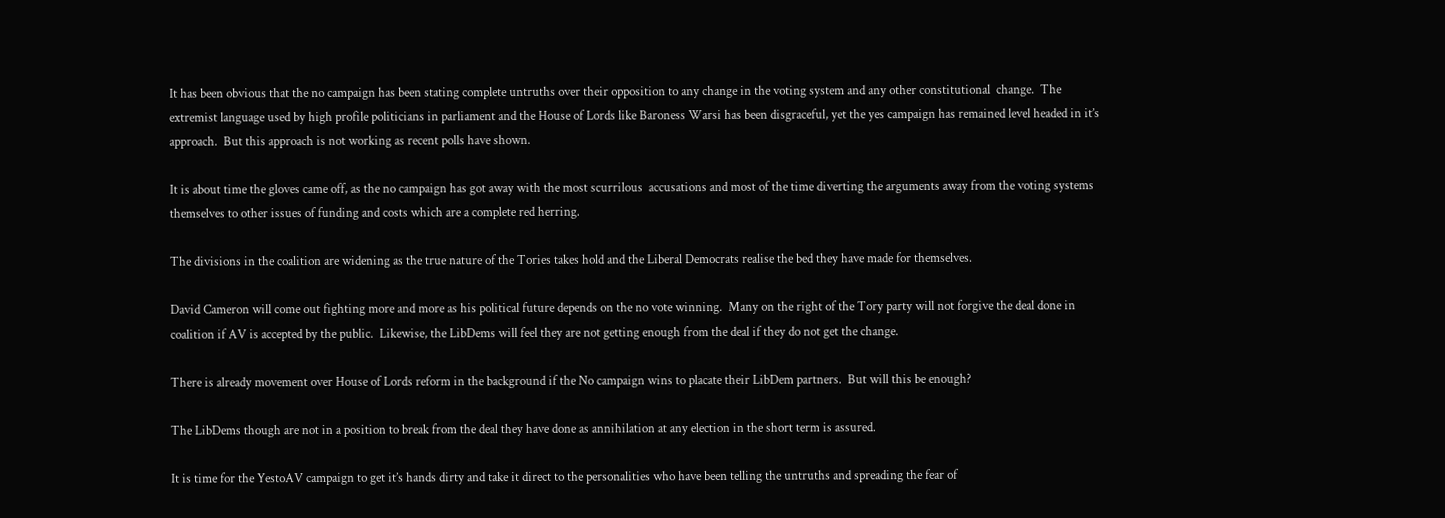It has been obvious that the no campaign has been stating complete untruths over their opposition to any change in the voting system and any other constitutional  change.  The extremist language used by high profile politicians in parliament and the House of Lords like Baroness Warsi has been disgraceful, yet the yes campaign has remained level headed in it’s approach.  But this approach is not working as recent polls have shown.

It is about time the gloves came off, as the no campaign has got away with the most scurrilous  accusations and most of the time diverting the arguments away from the voting systems themselves to other issues of funding and costs which are a complete red herring.

The divisions in the coalition are widening as the true nature of the Tories takes hold and the Liberal Democrats realise the bed they have made for themselves.

David Cameron will come out fighting more and more as his political future depends on the no vote winning.  Many on the right of the Tory party will not forgive the deal done in coalition if AV is accepted by the public.  Likewise, the LibDems will feel they are not getting enough from the deal if they do not get the change.

There is already movement over House of Lords reform in the background if the No campaign wins to placate their LibDem partners.  But will this be enough?

The LibDems though are not in a position to break from the deal they have done as annihilation at any election in the short term is assured.

It is time for the YestoAV campaign to get it’s hands dirty and take it direct to the personalities who have been telling the untruths and spreading the fear of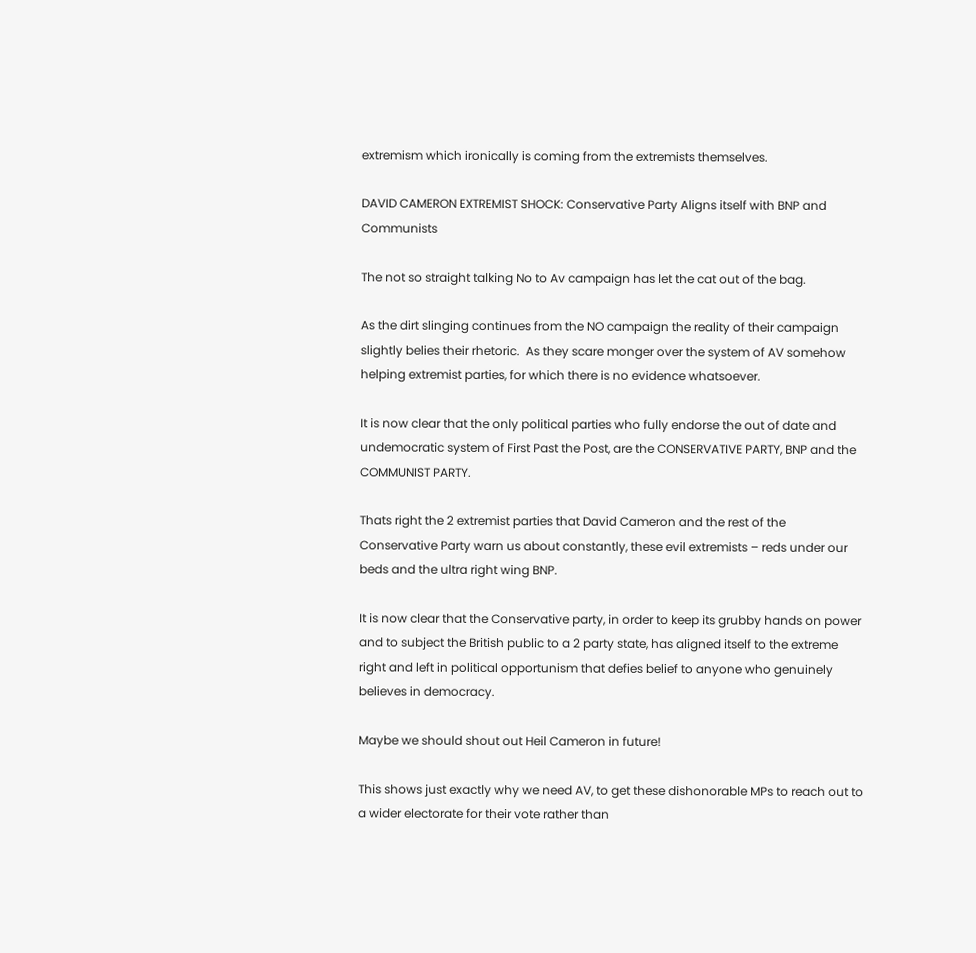extremism which ironically is coming from the extremists themselves.

DAVID CAMERON EXTREMIST SHOCK: Conservative Party Aligns itself with BNP and Communists

The not so straight talking No to Av campaign has let the cat out of the bag.

As the dirt slinging continues from the NO campaign the reality of their campaign slightly belies their rhetoric.  As they scare monger over the system of AV somehow helping extremist parties, for which there is no evidence whatsoever.

It is now clear that the only political parties who fully endorse the out of date and undemocratic system of First Past the Post, are the CONSERVATIVE PARTY, BNP and the COMMUNIST PARTY.

Thats right the 2 extremist parties that David Cameron and the rest of the Conservative Party warn us about constantly, these evil extremists – reds under our beds and the ultra right wing BNP.

It is now clear that the Conservative party, in order to keep its grubby hands on power and to subject the British public to a 2 party state, has aligned itself to the extreme right and left in political opportunism that defies belief to anyone who genuinely believes in democracy.

Maybe we should shout out Heil Cameron in future!

This shows just exactly why we need AV, to get these dishonorable MPs to reach out to a wider electorate for their vote rather than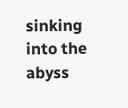sinking into the abyss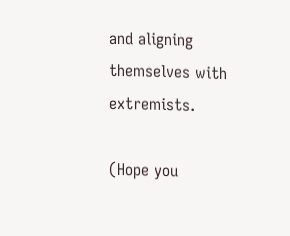and aligning themselves with extremists.

(Hope you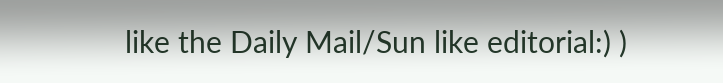like the Daily Mail/Sun like editorial:) )